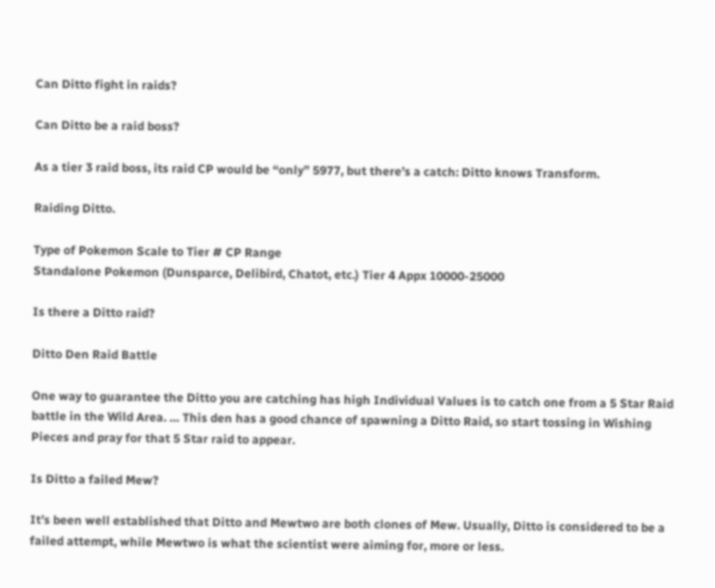Can Ditto fight in raids?

Can Ditto be a raid boss?

As a tier 3 raid boss, its raid CP would be “only” 5977, but there’s a catch: Ditto knows Transform.

Raiding Ditto.

Type of Pokemon Scale to Tier # CP Range
Standalone Pokemon (Dunsparce, Delibird, Chatot, etc.) Tier 4 Appx 10000-25000

Is there a Ditto raid?

Ditto Den Raid Battle

One way to guarantee the Ditto you are catching has high Individual Values is to catch one from a 5 Star Raid battle in the Wild Area. … This den has a good chance of spawning a Ditto Raid, so start tossing in Wishing Pieces and pray for that 5 Star raid to appear.

Is Ditto a failed Mew?

It’s been well established that Ditto and Mewtwo are both clones of Mew. Usually, Ditto is considered to be a failed attempt, while Mewtwo is what the scientist were aiming for, more or less.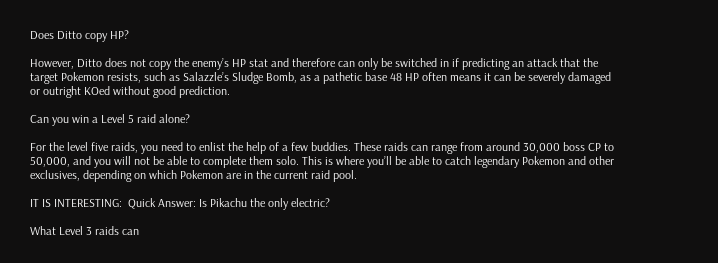Does Ditto copy HP?

However, Ditto does not copy the enemy’s HP stat and therefore can only be switched in if predicting an attack that the target Pokemon resists, such as Salazzle’s Sludge Bomb, as a pathetic base 48 HP often means it can be severely damaged or outright KOed without good prediction.

Can you win a Level 5 raid alone?

For the level five raids, you need to enlist the help of a few buddies. These raids can range from around 30,000 boss CP to 50,000, and you will not be able to complete them solo. This is where you’ll be able to catch legendary Pokemon and other exclusives, depending on which Pokemon are in the current raid pool.

IT IS INTERESTING:  Quick Answer: Is Pikachu the only electric?

What Level 3 raids can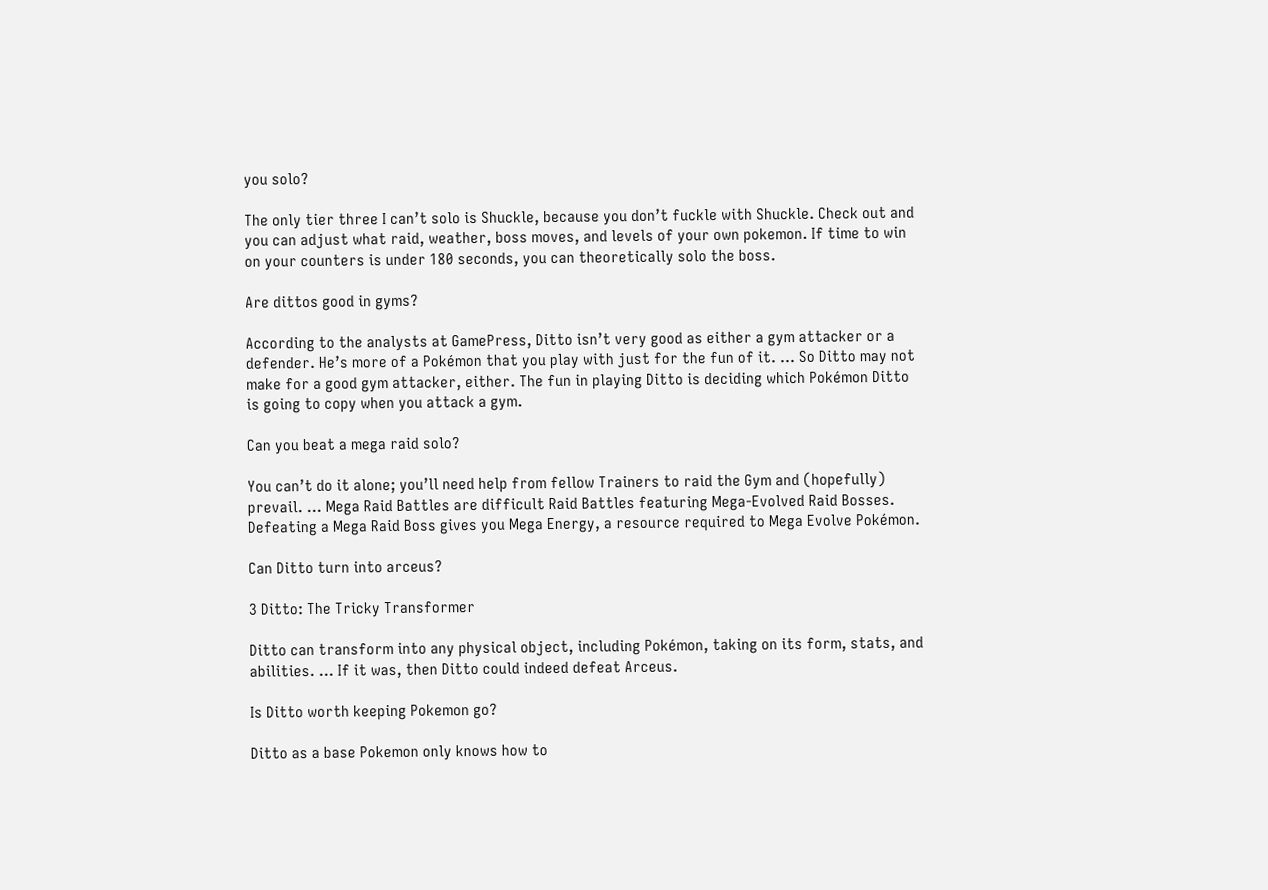you solo?

The only tier three I can’t solo is Shuckle, because you don’t fuckle with Shuckle. Check out and you can adjust what raid, weather, boss moves, and levels of your own pokemon. If time to win on your counters is under 180 seconds, you can theoretically solo the boss.

Are dittos good in gyms?

According to the analysts at GamePress, Ditto isn’t very good as either a gym attacker or a defender. He’s more of a Pokémon that you play with just for the fun of it. … So Ditto may not make for a good gym attacker, either. The fun in playing Ditto is deciding which Pokémon Ditto is going to copy when you attack a gym.

Can you beat a mega raid solo?

You can’t do it alone; you’ll need help from fellow Trainers to raid the Gym and (hopefully) prevail. … Mega Raid Battles are difficult Raid Battles featuring Mega-Evolved Raid Bosses. Defeating a Mega Raid Boss gives you Mega Energy, a resource required to Mega Evolve Pokémon.

Can Ditto turn into arceus?

3 Ditto: The Tricky Transformer

Ditto can transform into any physical object, including Pokémon, taking on its form, stats, and abilities. … If it was, then Ditto could indeed defeat Arceus.

Is Ditto worth keeping Pokemon go?

Ditto as a base Pokemon only knows how to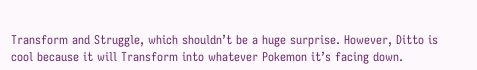Transform and Struggle, which shouldn’t be a huge surprise. However, Ditto is cool because it will Transform into whatever Pokemon it’s facing down.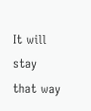It will stay that way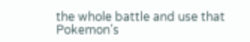the whole battle and use that Pokemon’s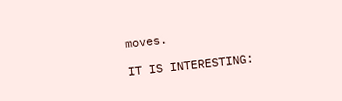moves.

IT IS INTERESTING: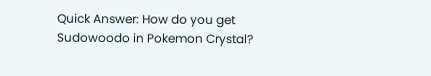Quick Answer: How do you get Sudowoodo in Pokemon Crystal?